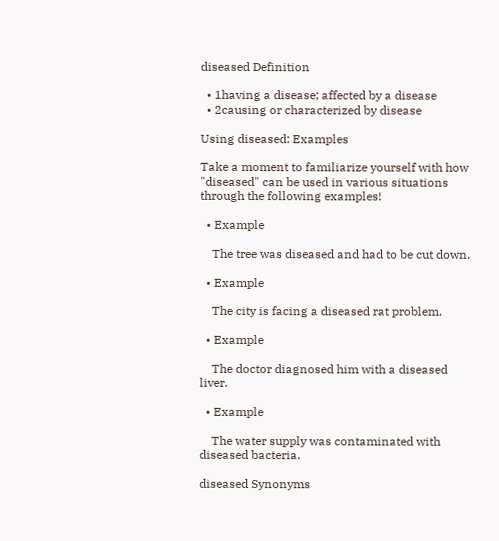diseased Definition

  • 1having a disease; affected by a disease
  • 2causing or characterized by disease

Using diseased: Examples

Take a moment to familiarize yourself with how "diseased" can be used in various situations through the following examples!

  • Example

    The tree was diseased and had to be cut down.

  • Example

    The city is facing a diseased rat problem.

  • Example

    The doctor diagnosed him with a diseased liver.

  • Example

    The water supply was contaminated with diseased bacteria.

diseased Synonyms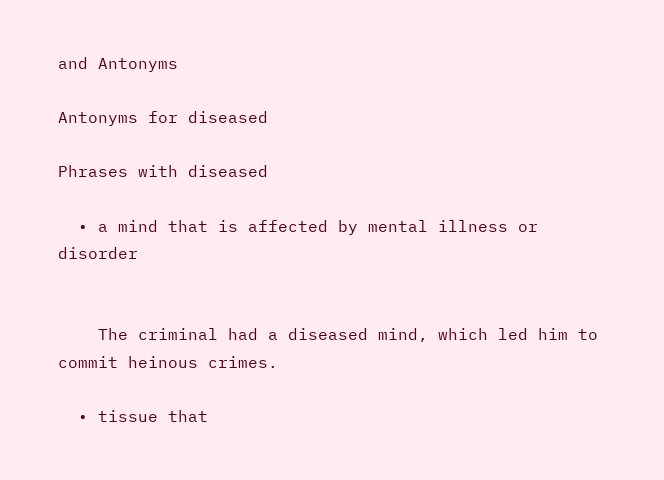and Antonyms

Antonyms for diseased

Phrases with diseased

  • a mind that is affected by mental illness or disorder


    The criminal had a diseased mind, which led him to commit heinous crimes.

  • tissue that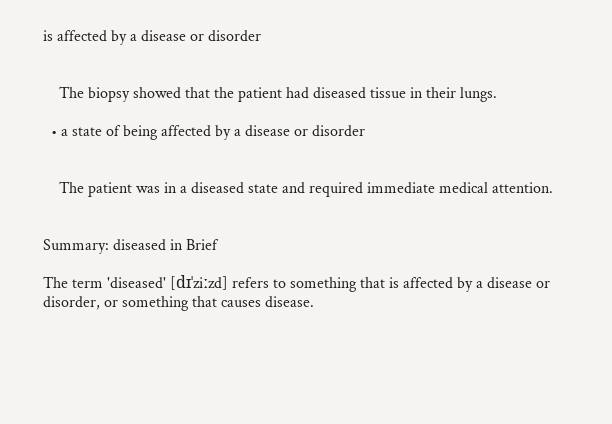is affected by a disease or disorder


    The biopsy showed that the patient had diseased tissue in their lungs.

  • a state of being affected by a disease or disorder


    The patient was in a diseased state and required immediate medical attention.


Summary: diseased in Brief

The term 'diseased' [dɪˈziːzd] refers to something that is affected by a disease or disorder, or something that causes disease.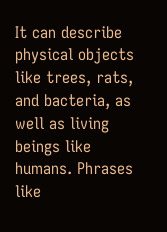It can describe physical objects like trees, rats, and bacteria, as well as living beings like humans. Phrases like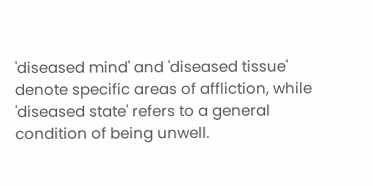'diseased mind' and 'diseased tissue' denote specific areas of affliction, while 'diseased state' refers to a general condition of being unwell.